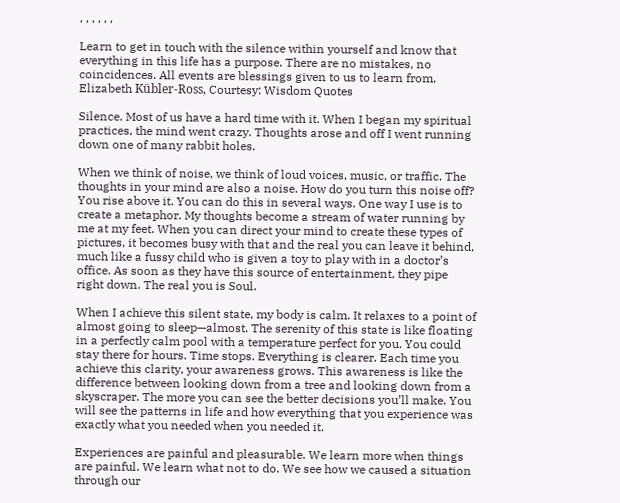, , , , , ,

Learn to get in touch with the silence within yourself and know that everything in this life has a purpose. There are no mistakes, no coincidences. All events are blessings given to us to learn from. Elizabeth Kübler-Ross, Courtesy: Wisdom Quotes

Silence. Most of us have a hard time with it. When I began my spiritual practices, the mind went crazy. Thoughts arose and off I went running down one of many rabbit holes.

When we think of noise, we think of loud voices, music, or traffic. The thoughts in your mind are also a noise. How do you turn this noise off? You rise above it. You can do this in several ways. One way I use is to create a metaphor. My thoughts become a stream of water running by me at my feet. When you can direct your mind to create these types of pictures, it becomes busy with that and the real you can leave it behind, much like a fussy child who is given a toy to play with in a doctor’s office. As soon as they have this source of entertainment, they pipe right down. The real you is Soul.

When I achieve this silent state, my body is calm. It relaxes to a point of almost going to sleep—almost. The serenity of this state is like floating in a perfectly calm pool with a temperature perfect for you. You could stay there for hours. Time stops. Everything is clearer. Each time you achieve this clarity, your awareness grows. This awareness is like the difference between looking down from a tree and looking down from a skyscraper. The more you can see the better decisions you’ll make. You will see the patterns in life and how everything that you experience was exactly what you needed when you needed it.

Experiences are painful and pleasurable. We learn more when things are painful. We learn what not to do. We see how we caused a situation through our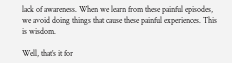lack of awareness. When we learn from these painful episodes, we avoid doing things that cause these painful experiences. This is wisdom.

Well, that’s it for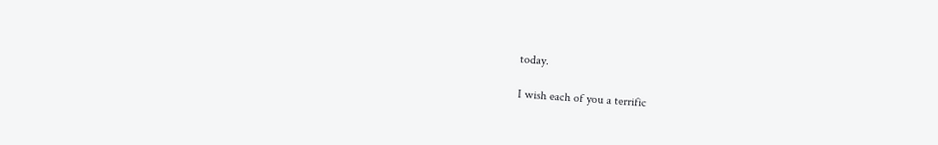today.

I wish each of you a terrific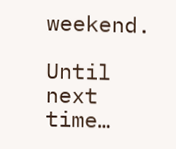weekend.

Until next time…